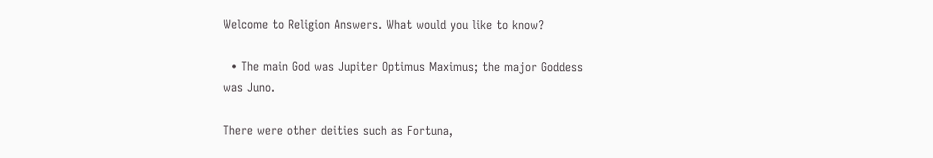Welcome to Religion Answers. What would you like to know?

  • The main God was Jupiter Optimus Maximus; the major Goddess was Juno.

There were other deities such as Fortuna,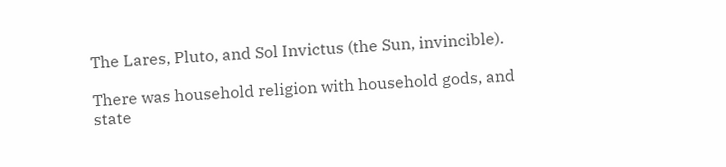The Lares, Pluto, and Sol Invictus (the Sun, invincible).

There was household religion with household gods, and state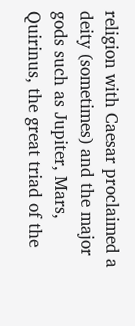religion with Caesar proclaimed a deity (sometimes) and the major gods such as Jupiter, Mars, Quirinus, the great triad of the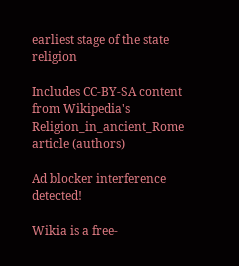earliest stage of the state religion

Includes CC-BY-SA content from Wikipedia's Religion_in_ancient_Rome article (authors)

Ad blocker interference detected!

Wikia is a free-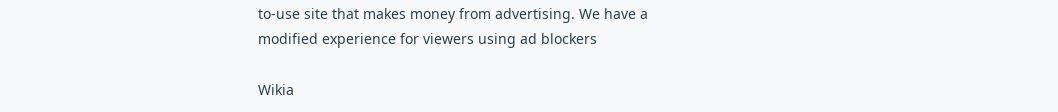to-use site that makes money from advertising. We have a modified experience for viewers using ad blockers

Wikia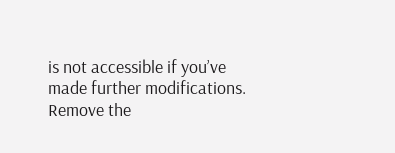is not accessible if you’ve made further modifications. Remove the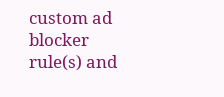custom ad blocker rule(s) and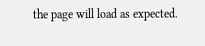the page will load as expected.